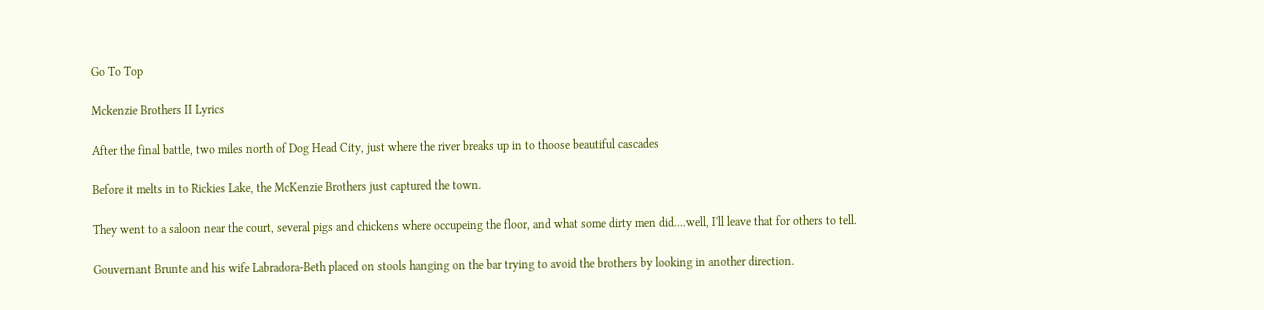Go To Top

Mckenzie Brothers II Lyrics

After the final battle, two miles north of Dog Head City, just where the river breaks up in to thoose beautiful cascades

Before it melts in to Rickies Lake, the McKenzie Brothers just captured the town.

They went to a saloon near the court, several pigs and chickens where occupeing the floor, and what some dirty men did....well, I'll leave that for others to tell.

Gouvernant Brunte and his wife Labradora-Beth placed on stools hanging on the bar trying to avoid the brothers by looking in another direction.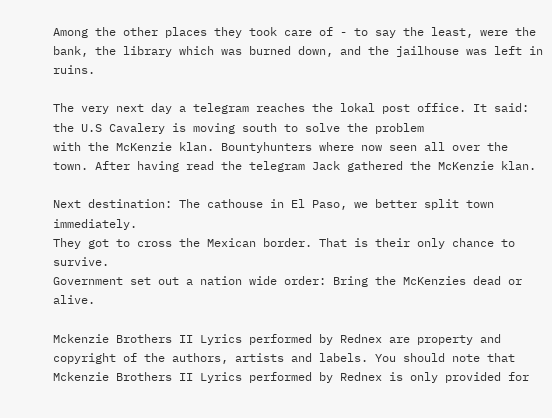Among the other places they took care of - to say the least, were the bank, the library which was burned down, and the jailhouse was left in ruins.

The very next day a telegram reaches the lokal post office. It said: the U.S Cavalery is moving south to solve the problem
with the McKenzie klan. Bountyhunters where now seen all over the town. After having read the telegram Jack gathered the McKenzie klan.

Next destination: The cathouse in El Paso, we better split town immediately.
They got to cross the Mexican border. That is their only chance to survive.
Government set out a nation wide order: Bring the McKenzies dead or alive.

Mckenzie Brothers II Lyrics performed by Rednex are property and copyright of the authors, artists and labels. You should note that Mckenzie Brothers II Lyrics performed by Rednex is only provided for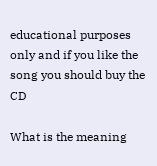educational purposes only and if you like the song you should buy the CD

What is the meaning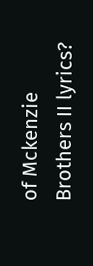of Mckenzie Brothers II lyrics?